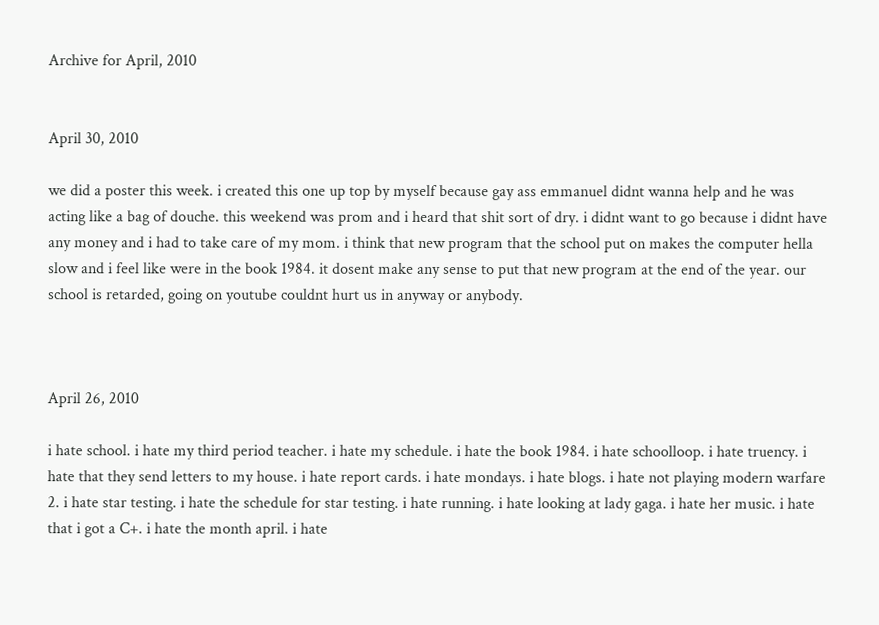Archive for April, 2010


April 30, 2010

we did a poster this week. i created this one up top by myself because gay ass emmanuel didnt wanna help and he was acting like a bag of douche. this weekend was prom and i heard that shit sort of dry. i didnt want to go because i didnt have any money and i had to take care of my mom. i think that new program that the school put on makes the computer hella slow and i feel like were in the book 1984. it dosent make any sense to put that new program at the end of the year. our school is retarded, going on youtube couldnt hurt us in anyway or anybody.



April 26, 2010

i hate school. i hate my third period teacher. i hate my schedule. i hate the book 1984. i hate schoolloop. i hate truency. i hate that they send letters to my house. i hate report cards. i hate mondays. i hate blogs. i hate not playing modern warfare 2. i hate star testing. i hate the schedule for star testing. i hate running. i hate looking at lady gaga. i hate her music. i hate that i got a C+. i hate the month april. i hate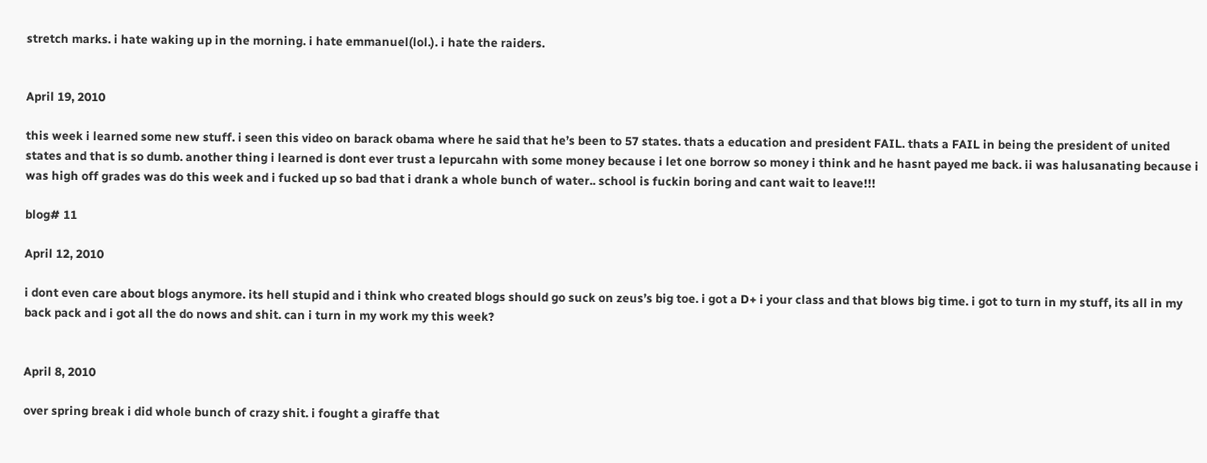stretch marks. i hate waking up in the morning. i hate emmanuel(lol.). i hate the raiders.


April 19, 2010

this week i learned some new stuff. i seen this video on barack obama where he said that he’s been to 57 states. thats a education and president FAIL. thats a FAIL in being the president of united states and that is so dumb. another thing i learned is dont ever trust a lepurcahn with some money because i let one borrow so money i think and he hasnt payed me back. ii was halusanating because i was high off grades was do this week and i fucked up so bad that i drank a whole bunch of water.. school is fuckin boring and cant wait to leave!!!

blog# 11

April 12, 2010

i dont even care about blogs anymore. its hell stupid and i think who created blogs should go suck on zeus’s big toe. i got a D+ i your class and that blows big time. i got to turn in my stuff, its all in my back pack and i got all the do nows and shit. can i turn in my work my this week?


April 8, 2010

over spring break i did whole bunch of crazy shit. i fought a giraffe that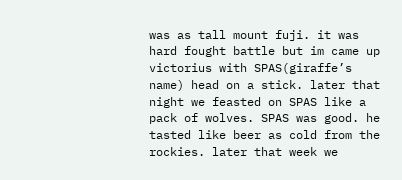was as tall mount fuji. it was hard fought battle but im came up victorius with SPAS(giraffe’s name) head on a stick. later that night we feasted on SPAS like a pack of wolves. SPAS was good. he tasted like beer as cold from the rockies. later that week we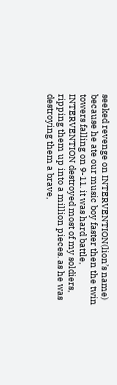seeked revenge on INTERVENTION(lion’s name) because he ate our music boy faster then the twin towers falling on 9-11. it was hard battle, INTERVENTION destroyed most of my soldiers, ripping them up into a million pieces. as he was destroying them a brave,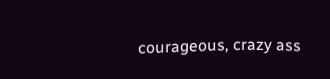courageous, crazy ass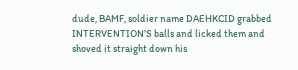dude, BAMF, soldier name DAEHKCID grabbed INTERVENTION’S balls and licked them and shoved it straight down his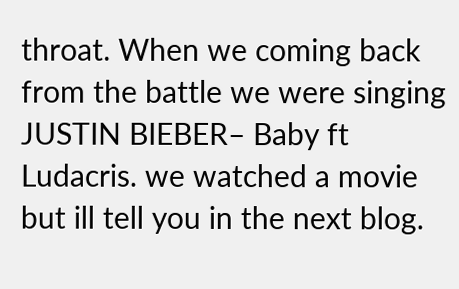throat. When we coming back from the battle we were singing JUSTIN BIEBER– Baby ft Ludacris. we watched a movie but ill tell you in the next blog.